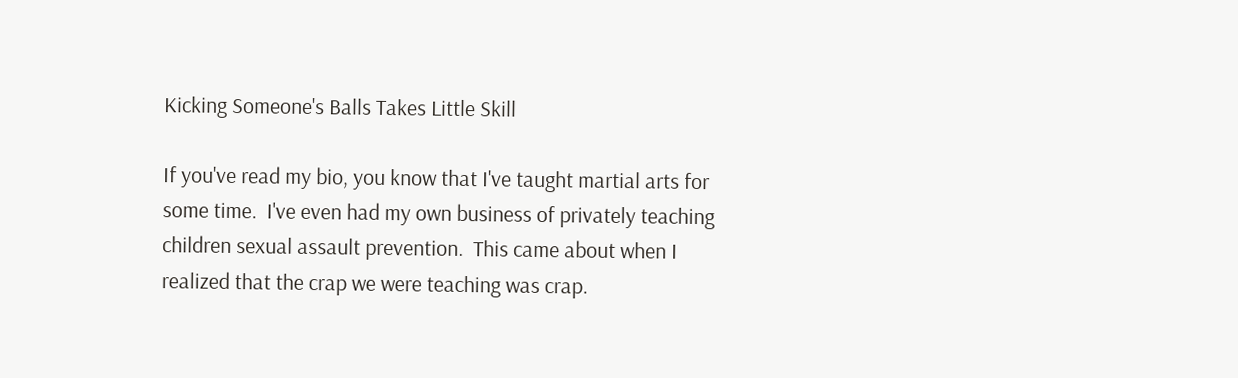Kicking Someone's Balls Takes Little Skill

If you've read my bio, you know that I've taught martial arts for some time.  I've even had my own business of privately teaching children sexual assault prevention.  This came about when I realized that the crap we were teaching was crap.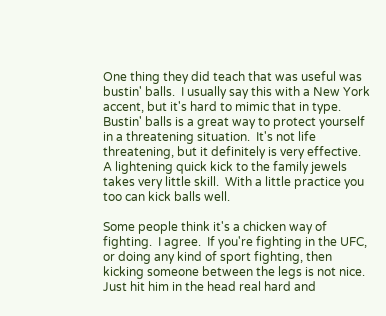One thing they did teach that was useful was bustin' balls.  I usually say this with a New York accent, but it's hard to mimic that in type. Bustin' balls is a great way to protect yourself in a threatening situation.  It's not life threatening, but it definitely is very effective.  A lightening quick kick to the family jewels takes very little skill.  With a little practice you too can kick balls well.

Some people think it's a chicken way of fighting.  I agree.  If you're fighting in the UFC, or doing any kind of sport fighting, then kicking someone between the legs is not nice.  Just hit him in the head real hard and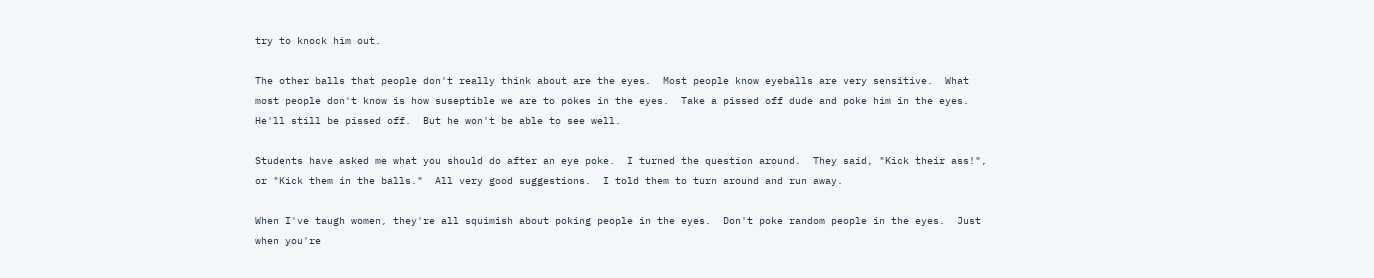try to knock him out.

The other balls that people don't really think about are the eyes.  Most people know eyeballs are very sensitive.  What most people don't know is how suseptible we are to pokes in the eyes.  Take a pissed off dude and poke him in the eyes.  He'll still be pissed off.  But he won't be able to see well.

Students have asked me what you should do after an eye poke.  I turned the question around.  They said, "Kick their ass!", or "Kick them in the balls."  All very good suggestions.  I told them to turn around and run away.

When I've taugh women, they're all squimish about poking people in the eyes.  Don't poke random people in the eyes.  Just when you're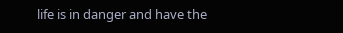life is in danger and have the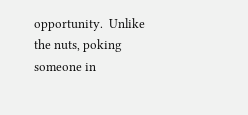opportunity.  Unlike the nuts, poking someone in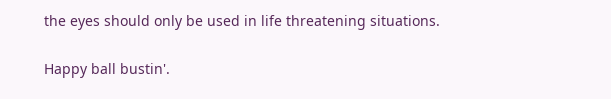the eyes should only be used in life threatening situations.

Happy ball bustin'.